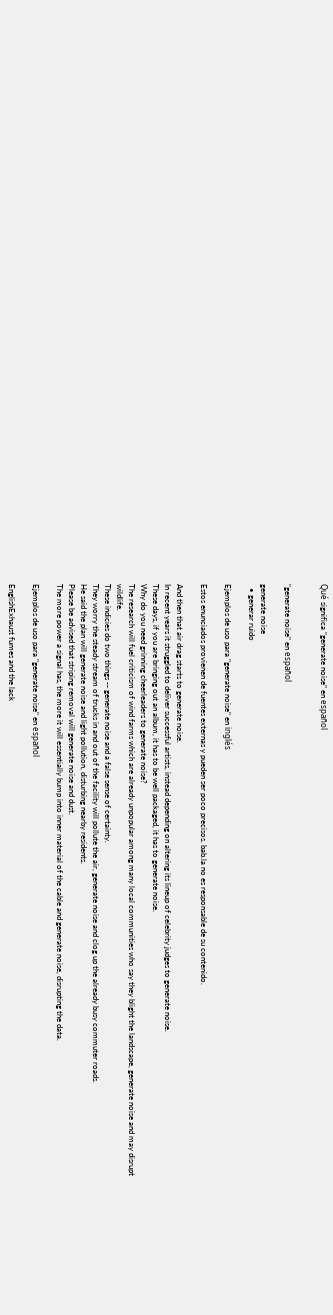Qué significa "generate noise" en español


"generate noise" en español

generate noise
  • generar ruido

Ejemplos de uso para "generate noise" en inglés

Estos enunciados provienen de fuentes externas y pueden ser poco precisos. bab.la no es responsable de su contenido.

And then that air drag starts to generate noise.
In recent years it struggled to deliver successful artists, instead depending on altering its lineup of celebrity judges to generate noise.
These days, if you are bringing out an album, it has to be well packaged, it has to generate noise.
Why do you need grinning cheerleaders to generate noise?
The research will fuel criticism of wind farms which are already unpopular among many local communities who say they blight the landscape, generate noise and may disrupt wildlife.
These indicies do two things -- generate noise and a false sense of certainty.
They worry the steady stream of trucks in and out of the facility will pollute the air, generate noise and clog up the already busy commuter roads.
He said the plan will generate noise and light pollution, disturbing nearby residents.
Please be advised that striping removal will generate noise and dust.
The more power a signal has, the more it will essentially bump into inner material of the cable and generate noise, disrupting the data.

Ejemplos de uso para "generate noise" en español

EnglishExhaust fumes and the lack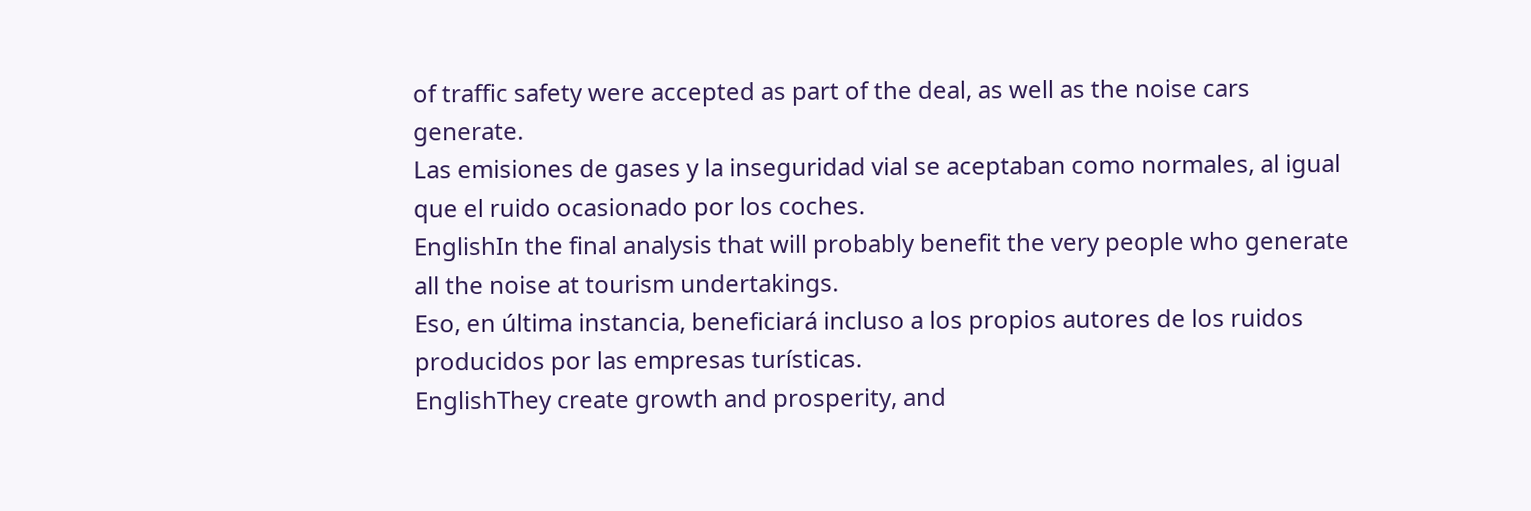of traffic safety were accepted as part of the deal, as well as the noise cars generate.
Las emisiones de gases y la inseguridad vial se aceptaban como normales, al igual que el ruido ocasionado por los coches.
EnglishIn the final analysis that will probably benefit the very people who generate all the noise at tourism undertakings.
Eso, en última instancia, beneficiará incluso a los propios autores de los ruidos producidos por las empresas turísticas.
EnglishThey create growth and prosperity, and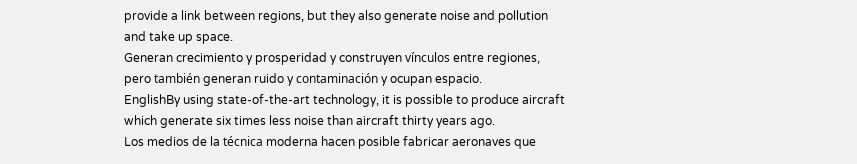provide a link between regions, but they also generate noise and pollution and take up space.
Generan crecimiento y prosperidad y construyen vínculos entre regiones, pero también generan ruido y contaminación y ocupan espacio.
EnglishBy using state-of-the-art technology, it is possible to produce aircraft which generate six times less noise than aircraft thirty years ago.
Los medios de la técnica moderna hacen posible fabricar aeronaves que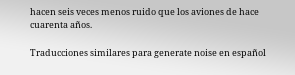hacen seis veces menos ruido que los aviones de hace cuarenta años.

Traducciones similares para generate noise en español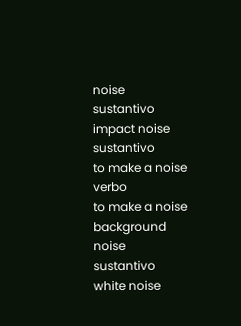noise sustantivo
impact noise sustantivo
to make a noise verbo
to make a noise
background noise sustantivo
white noise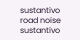sustantivo
road noise sustantivo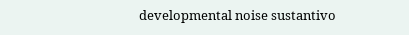developmental noise sustantivo